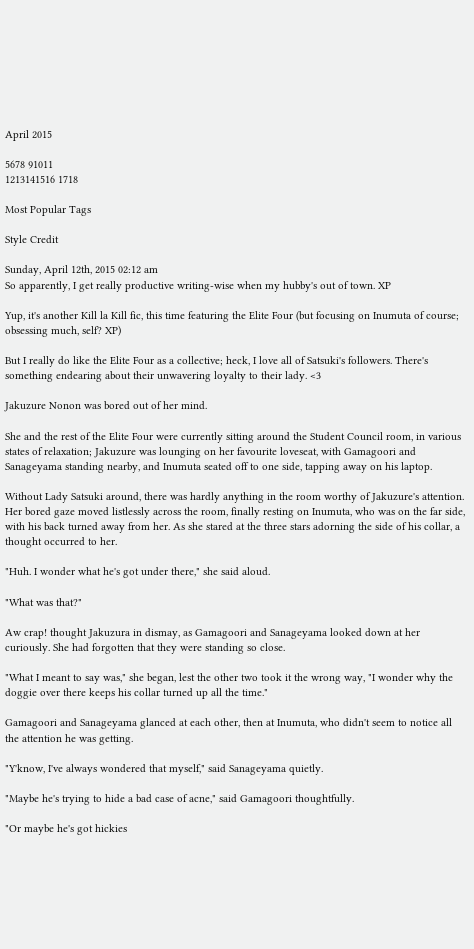April 2015

5678 91011
1213141516 1718

Most Popular Tags

Style Credit

Sunday, April 12th, 2015 02:12 am
So apparently, I get really productive writing-wise when my hubby's out of town. XP

Yup, it's another Kill la Kill fic, this time featuring the Elite Four (but focusing on Inumuta of course; obsessing much, self? XP)

But I really do like the Elite Four as a collective; heck, I love all of Satsuki's followers. There's something endearing about their unwavering loyalty to their lady. <3

Jakuzure Nonon was bored out of her mind.

She and the rest of the Elite Four were currently sitting around the Student Council room, in various states of relaxation; Jakuzure was lounging on her favourite loveseat, with Gamagoori and Sanageyama standing nearby, and Inumuta seated off to one side, tapping away on his laptop.

Without Lady Satsuki around, there was hardly anything in the room worthy of Jakuzure's attention. Her bored gaze moved listlessly across the room, finally resting on Inumuta, who was on the far side, with his back turned away from her. As she stared at the three stars adorning the side of his collar, a thought occurred to her.

"Huh. I wonder what he's got under there," she said aloud.

"What was that?"

Aw crap! thought Jakuzura in dismay, as Gamagoori and Sanageyama looked down at her curiously. She had forgotten that they were standing so close.

"What I meant to say was," she began, lest the other two took it the wrong way, "I wonder why the doggie over there keeps his collar turned up all the time."

Gamagoori and Sanageyama glanced at each other, then at Inumuta, who didn't seem to notice all the attention he was getting.

"Y'know, I've always wondered that myself," said Sanageyama quietly.

"Maybe he's trying to hide a bad case of acne," said Gamagoori thoughtfully.

"Or maybe he's got hickies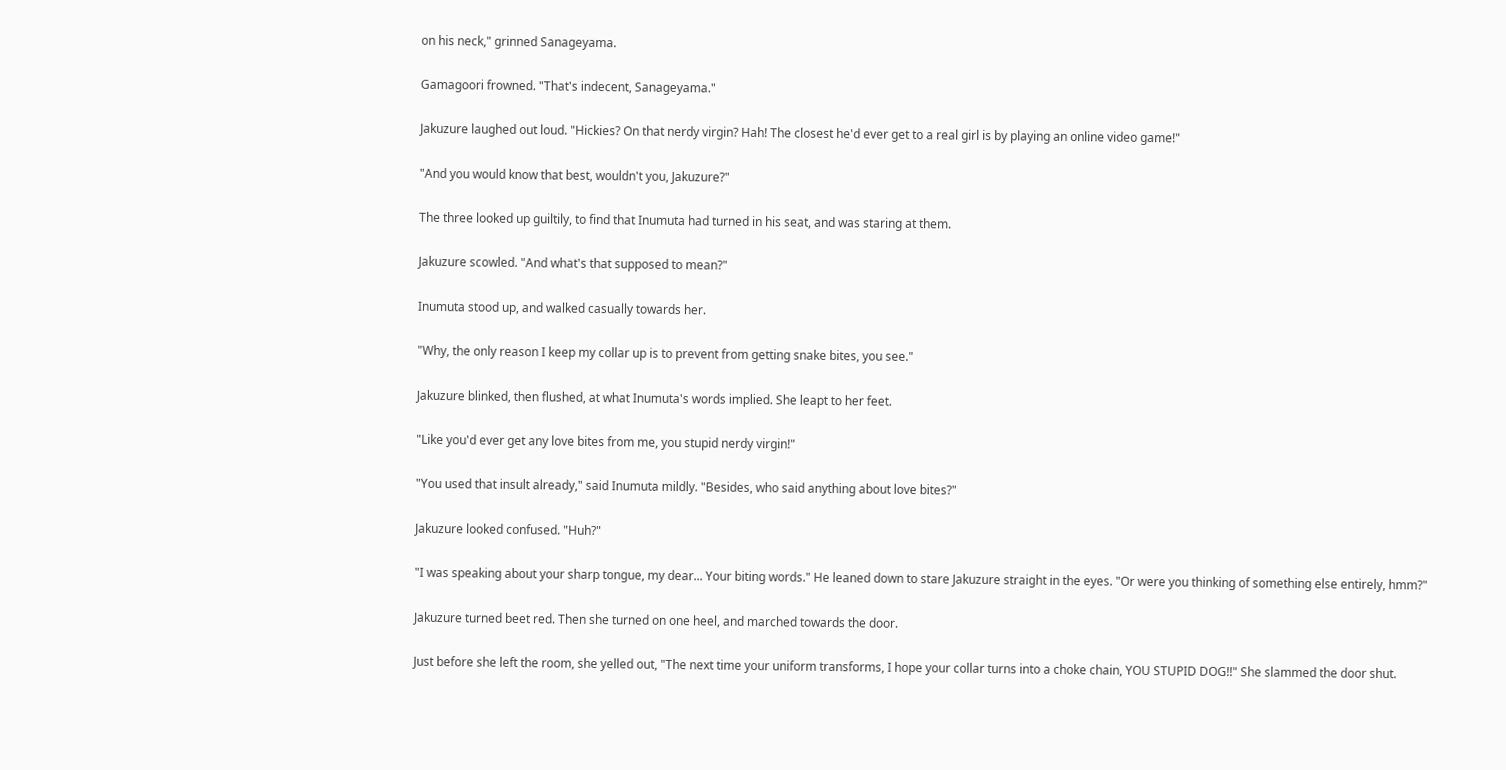on his neck," grinned Sanageyama.

Gamagoori frowned. "That's indecent, Sanageyama."

Jakuzure laughed out loud. "Hickies? On that nerdy virgin? Hah! The closest he'd ever get to a real girl is by playing an online video game!"

"And you would know that best, wouldn't you, Jakuzure?"

The three looked up guiltily, to find that Inumuta had turned in his seat, and was staring at them.

Jakuzure scowled. "And what's that supposed to mean?"

Inumuta stood up, and walked casually towards her.

"Why, the only reason I keep my collar up is to prevent from getting snake bites, you see."

Jakuzure blinked, then flushed, at what Inumuta's words implied. She leapt to her feet.

"Like you'd ever get any love bites from me, you stupid nerdy virgin!"

"You used that insult already," said Inumuta mildly. "Besides, who said anything about love bites?"

Jakuzure looked confused. "Huh?"

"I was speaking about your sharp tongue, my dear... Your biting words." He leaned down to stare Jakuzure straight in the eyes. "Or were you thinking of something else entirely, hmm?"

Jakuzure turned beet red. Then she turned on one heel, and marched towards the door.

Just before she left the room, she yelled out, "The next time your uniform transforms, I hope your collar turns into a choke chain, YOU STUPID DOG!!" She slammed the door shut.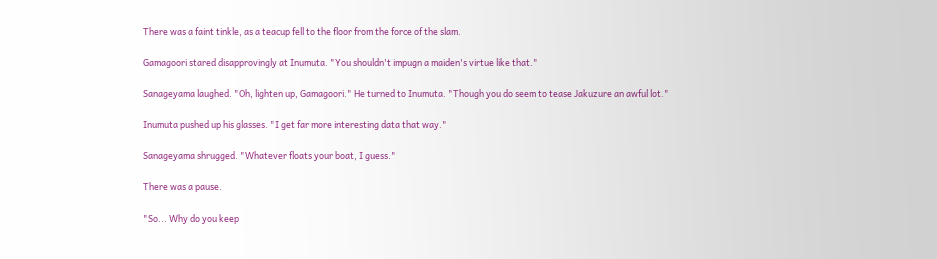There was a faint tinkle, as a teacup fell to the floor from the force of the slam.

Gamagoori stared disapprovingly at Inumuta. "You shouldn't impugn a maiden's virtue like that."

Sanageyama laughed. "Oh, lighten up, Gamagoori." He turned to Inumuta. "Though you do seem to tease Jakuzure an awful lot."

Inumuta pushed up his glasses. "I get far more interesting data that way."

Sanageyama shrugged. "Whatever floats your boat, I guess."

There was a pause.

"So... Why do you keep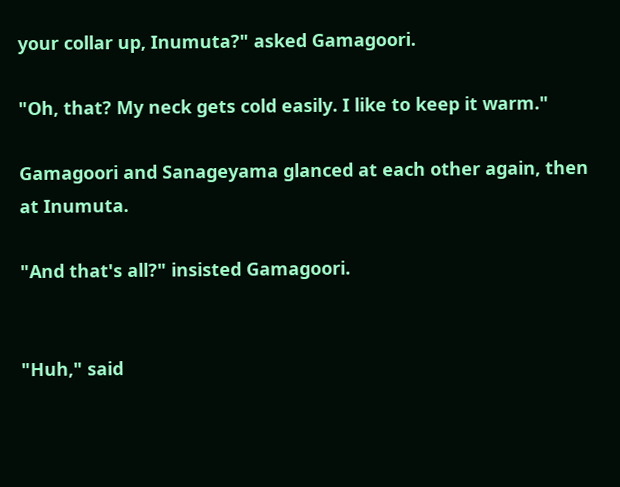your collar up, Inumuta?" asked Gamagoori.

"Oh, that? My neck gets cold easily. I like to keep it warm."

Gamagoori and Sanageyama glanced at each other again, then at Inumuta.

"And that's all?" insisted Gamagoori.


"Huh," said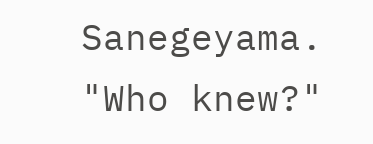Sanegeyama. "Who knew?"